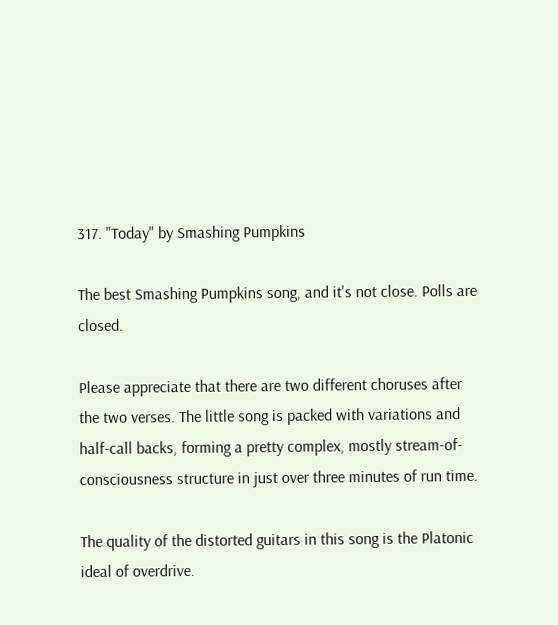317. "Today" by Smashing Pumpkins

The best Smashing Pumpkins song, and it's not close. Polls are closed.

Please appreciate that there are two different choruses after the two verses. The little song is packed with variations and half-call backs, forming a pretty complex, mostly stream-of-consciousness structure in just over three minutes of run time.

The quality of the distorted guitars in this song is the Platonic ideal of overdrive.